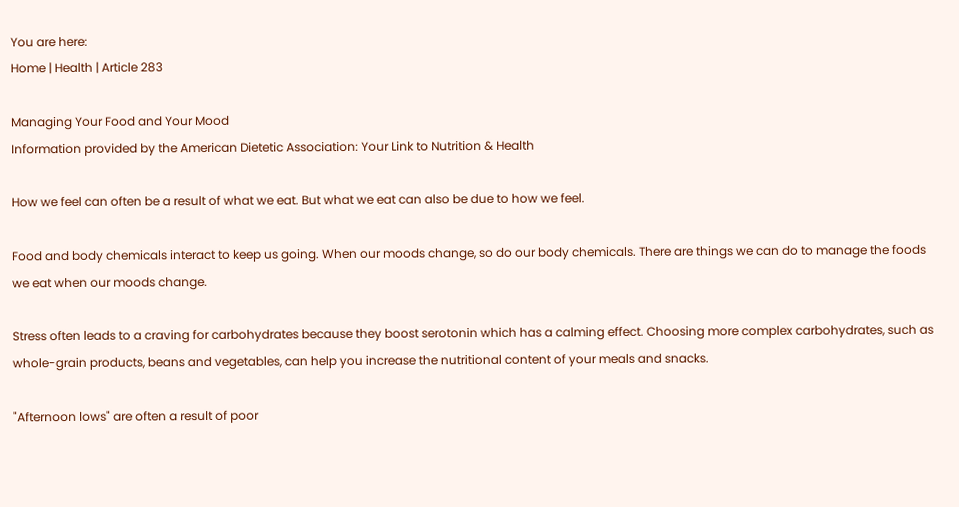You are here:
Home | Health | Article 283

Managing Your Food and Your Mood
Information provided by the American Dietetic Association: Your Link to Nutrition & Health

How we feel can often be a result of what we eat. But what we eat can also be due to how we feel.

Food and body chemicals interact to keep us going. When our moods change, so do our body chemicals. There are things we can do to manage the foods we eat when our moods change.

Stress often leads to a craving for carbohydrates because they boost serotonin which has a calming effect. Choosing more complex carbohydrates, such as whole-grain products, beans and vegetables, can help you increase the nutritional content of your meals and snacks.

"Afternoon lows" are often a result of poor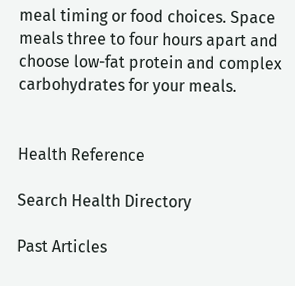meal timing or food choices. Space meals three to four hours apart and choose low-fat protein and complex carbohydrates for your meals.


Health Reference

Search Health Directory

Past Articles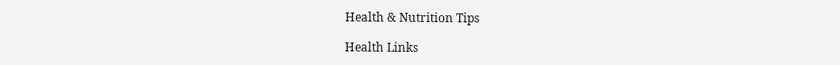Health & Nutrition Tips

Health Links